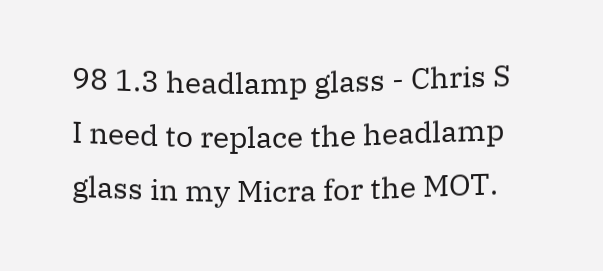98 1.3 headlamp glass - Chris S
I need to replace the headlamp glass in my Micra for the MOT.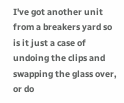I've got another unit from a breakers yard so is it just a case of undoing the clips and swapping the glass over, or do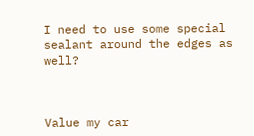I need to use some special sealant around the edges as well?



Value my car